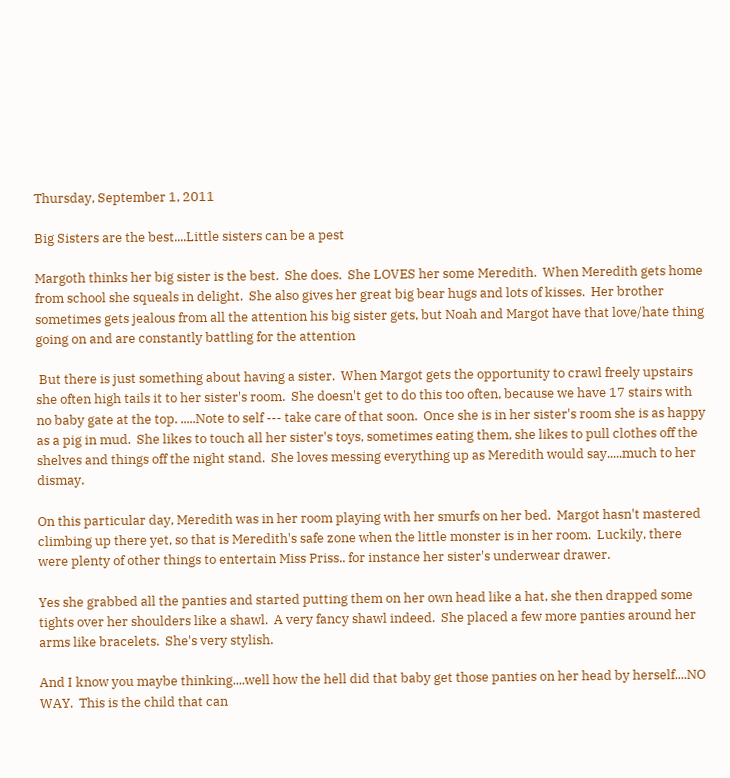Thursday, September 1, 2011

Big Sisters are the best....Little sisters can be a pest

Margoth thinks her big sister is the best.  She does.  She LOVES her some Meredith.  When Meredith gets home from school she squeals in delight.  She also gives her great big bear hugs and lots of kisses.  Her brother sometimes gets jealous from all the attention his big sister gets, but Noah and Margot have that love/hate thing going on and are constantly battling for the attention

 But there is just something about having a sister.  When Margot gets the opportunity to crawl freely upstairs she often high tails it to her sister's room.  She doesn't get to do this too often, because we have 17 stairs with no baby gate at the top. .....Note to self --- take care of that soon.  Once she is in her sister's room she is as happy as a pig in mud.  She likes to touch all her sister's toys, sometimes eating them, she likes to pull clothes off the shelves and things off the night stand.  She loves messing everything up as Meredith would say.....much to her dismay.

On this particular day, Meredith was in her room playing with her smurfs on her bed.  Margot hasn't mastered climbing up there yet, so that is Meredith's safe zone when the little monster is in her room.  Luckily, there were plenty of other things to entertain Miss Priss.. for instance her sister's underwear drawer.

Yes she grabbed all the panties and started putting them on her own head like a hat, she then drapped some tights over her shoulders like a shawl.  A very fancy shawl indeed.  She placed a few more panties around her arms like bracelets.  She's very stylish.

And I know you maybe thinking....well how the hell did that baby get those panties on her head by herself....NO WAY.  This is the child that can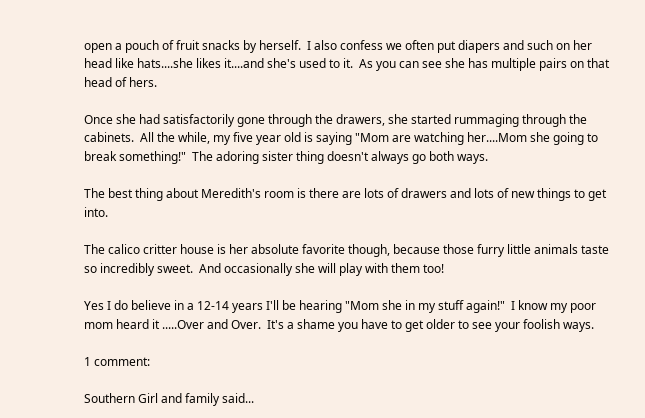open a pouch of fruit snacks by herself.  I also confess we often put diapers and such on her head like hats....she likes it....and she's used to it.  As you can see she has multiple pairs on that head of hers.

Once she had satisfactorily gone through the drawers, she started rummaging through the cabinets.  All the while, my five year old is saying "Mom are watching her....Mom she going to break something!"  The adoring sister thing doesn't always go both ways.

The best thing about Meredith's room is there are lots of drawers and lots of new things to get into.

The calico critter house is her absolute favorite though, because those furry little animals taste so incredibly sweet.  And occasionally she will play with them too!

Yes I do believe in a 12-14 years I'll be hearing "Mom she in my stuff again!"  I know my poor mom heard it .....Over and Over.  It's a shame you have to get older to see your foolish ways.

1 comment:

Southern Girl and family said...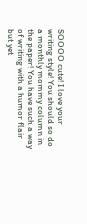SOOOO cute! I love your writing style! You should so do a monthly mommy column in the paper! You have such a way of writing with a humor flair but yet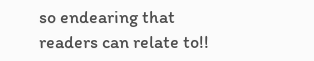so endearing that readers can relate to!!